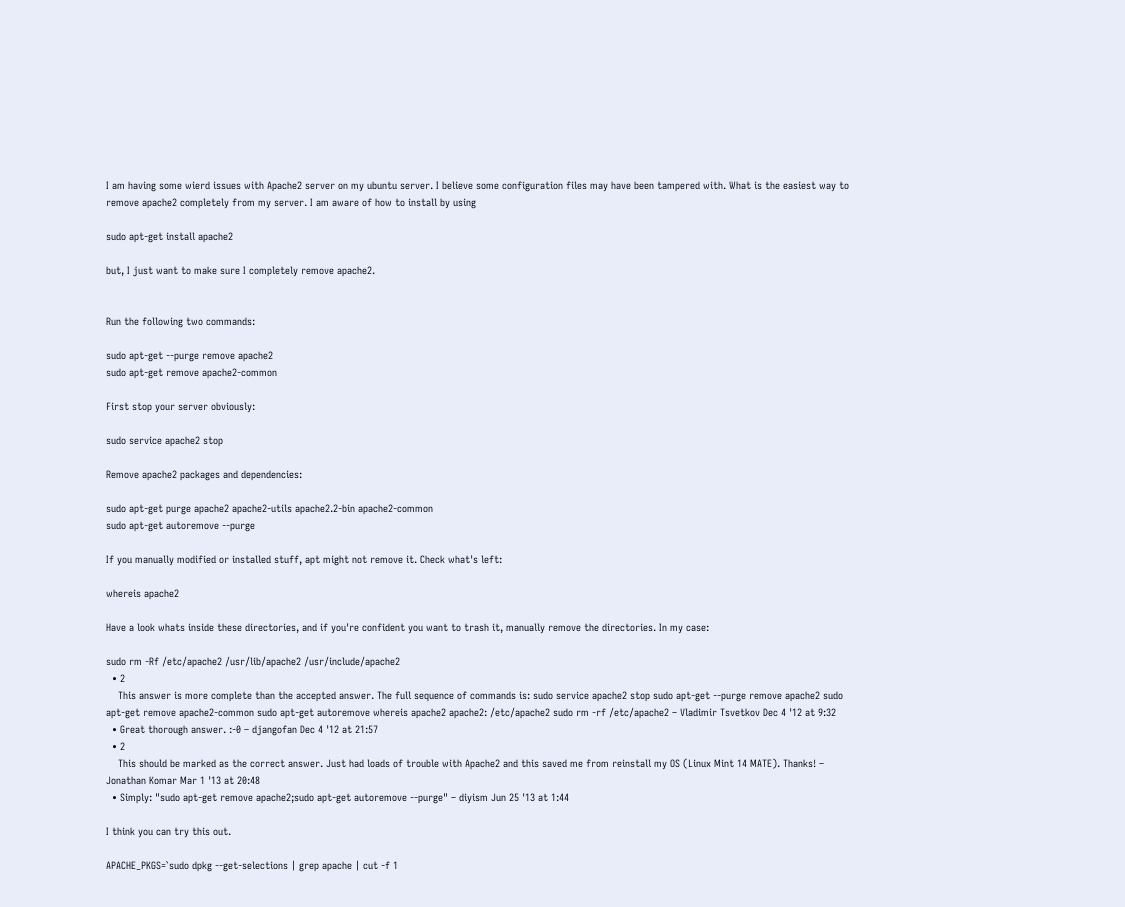I am having some wierd issues with Apache2 server on my ubuntu server. I believe some configuration files may have been tampered with. What is the easiest way to remove apache2 completely from my server. I am aware of how to install by using

sudo apt-get install apache2

but, I just want to make sure I completely remove apache2.


Run the following two commands:

sudo apt-get --purge remove apache2
sudo apt-get remove apache2-common

First stop your server obviously:

sudo service apache2 stop

Remove apache2 packages and dependencies:

sudo apt-get purge apache2 apache2-utils apache2.2-bin apache2-common
sudo apt-get autoremove --purge

If you manually modified or installed stuff, apt might not remove it. Check what's left:

whereis apache2

Have a look whats inside these directories, and if you're confident you want to trash it, manually remove the directories. In my case:

sudo rm -Rf /etc/apache2 /usr/lib/apache2 /usr/include/apache2
  • 2
    This answer is more complete than the accepted answer. The full sequence of commands is: sudo service apache2 stop sudo apt-get --purge remove apache2 sudo apt-get remove apache2-common sudo apt-get autoremove whereis apache2 apache2: /etc/apache2 sudo rm -rf /etc/apache2 – Vladimir Tsvetkov Dec 4 '12 at 9:32
  • Great thorough answer. :-0 – djangofan Dec 4 '12 at 21:57
  • 2
    This should be marked as the correct answer. Just had loads of trouble with Apache2 and this saved me from reinstall my OS (Linux Mint 14 MATE). Thanks! – Jonathan Komar Mar 1 '13 at 20:48
  • Simply: "sudo apt-get remove apache2;sudo apt-get autoremove --purge" – diyism Jun 25 '13 at 1:44

I think you can try this out.

APACHE_PKGS=`sudo dpkg --get-selections | grep apache | cut -f 1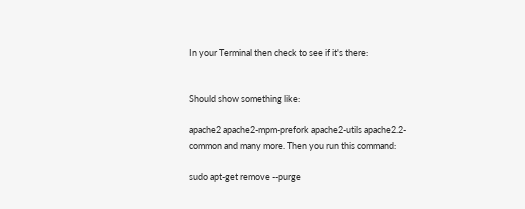In your Terminal then check to see if it's there:


Should show something like:

apache2 apache2-mpm-prefork apache2-utils apache2.2-common and many more. Then you run this command:

sudo apt-get remove --purge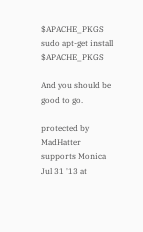$APACHE_PKGS
sudo apt-get install $APACHE_PKGS

And you should be good to go.

protected by MadHatter supports Monica Jul 31 '13 at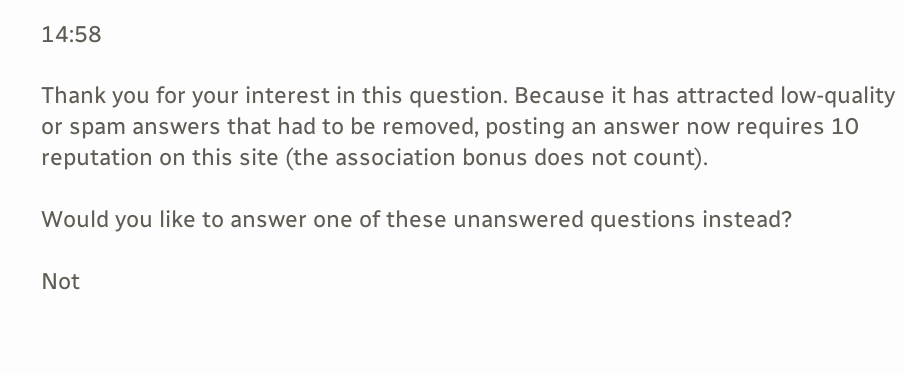14:58

Thank you for your interest in this question. Because it has attracted low-quality or spam answers that had to be removed, posting an answer now requires 10 reputation on this site (the association bonus does not count).

Would you like to answer one of these unanswered questions instead?

Not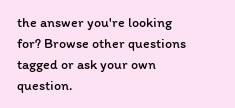the answer you're looking for? Browse other questions tagged or ask your own question.